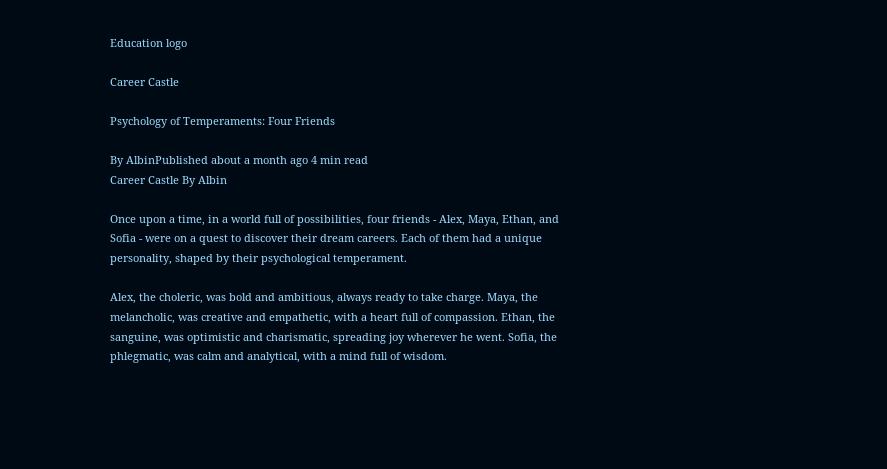Education logo

Career Castle

Psychology of Temperaments: Four Friends

By AlbinPublished about a month ago 4 min read
Career Castle By Albin

Once upon a time, in a world full of possibilities, four friends - Alex, Maya, Ethan, and Sofia - were on a quest to discover their dream careers. Each of them had a unique personality, shaped by their psychological temperament.

Alex, the choleric, was bold and ambitious, always ready to take charge. Maya, the melancholic, was creative and empathetic, with a heart full of compassion. Ethan, the sanguine, was optimistic and charismatic, spreading joy wherever he went. Sofia, the phlegmatic, was calm and analytical, with a mind full of wisdom.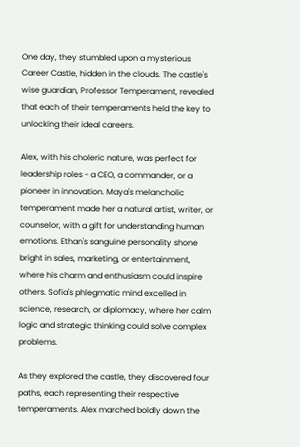One day, they stumbled upon a mysterious Career Castle, hidden in the clouds. The castle's wise guardian, Professor Temperament, revealed that each of their temperaments held the key to unlocking their ideal careers.

Alex, with his choleric nature, was perfect for leadership roles - a CEO, a commander, or a pioneer in innovation. Maya's melancholic temperament made her a natural artist, writer, or counselor, with a gift for understanding human emotions. Ethan's sanguine personality shone bright in sales, marketing, or entertainment, where his charm and enthusiasm could inspire others. Sofia's phlegmatic mind excelled in science, research, or diplomacy, where her calm logic and strategic thinking could solve complex problems.

As they explored the castle, they discovered four paths, each representing their respective temperaments. Alex marched boldly down the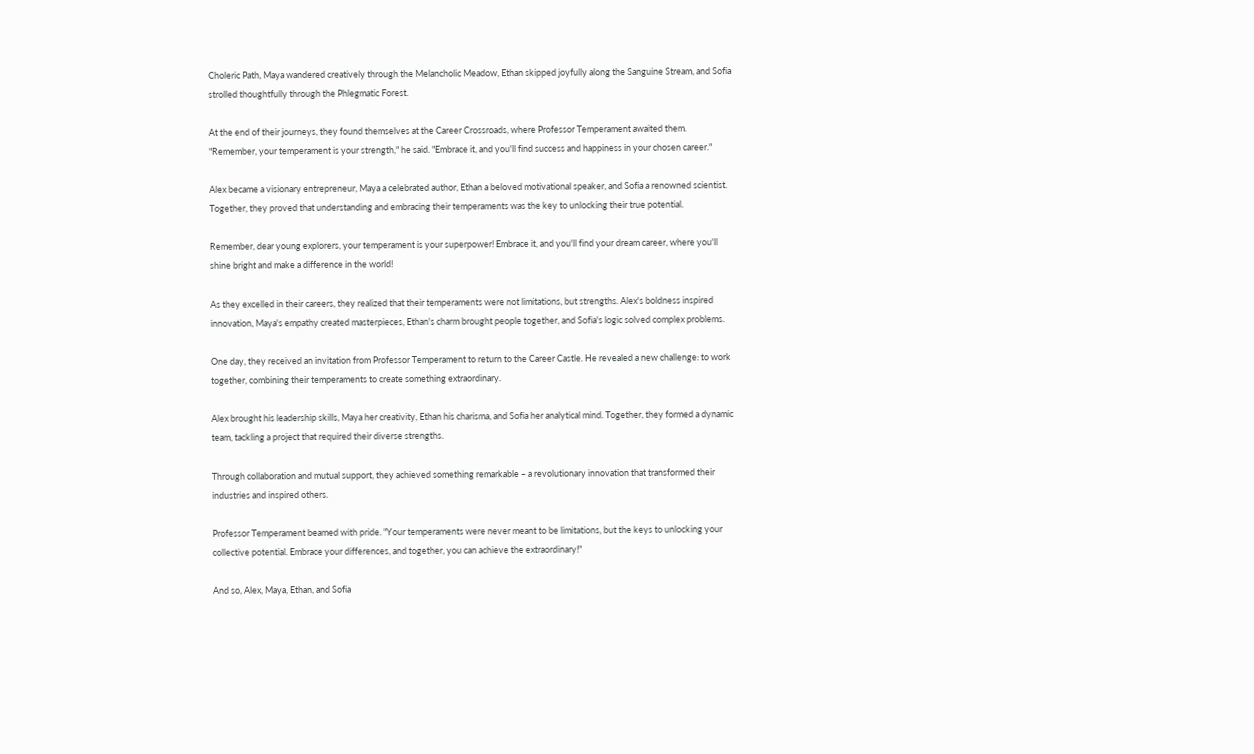Choleric Path, Maya wandered creatively through the Melancholic Meadow, Ethan skipped joyfully along the Sanguine Stream, and Sofia strolled thoughtfully through the Phlegmatic Forest.

At the end of their journeys, they found themselves at the Career Crossroads, where Professor Temperament awaited them. "Remember, your temperament is your strength," he said. "Embrace it, and you'll find success and happiness in your chosen career."

Alex became a visionary entrepreneur, Maya a celebrated author, Ethan a beloved motivational speaker, and Sofia a renowned scientist. Together, they proved that understanding and embracing their temperaments was the key to unlocking their true potential.

Remember, dear young explorers, your temperament is your superpower! Embrace it, and you'll find your dream career, where you'll shine bright and make a difference in the world!

As they excelled in their careers, they realized that their temperaments were not limitations, but strengths. Alex's boldness inspired innovation, Maya's empathy created masterpieces, Ethan's charm brought people together, and Sofia's logic solved complex problems.

One day, they received an invitation from Professor Temperament to return to the Career Castle. He revealed a new challenge: to work together, combining their temperaments to create something extraordinary.

Alex brought his leadership skills, Maya her creativity, Ethan his charisma, and Sofia her analytical mind. Together, they formed a dynamic team, tackling a project that required their diverse strengths.

Through collaboration and mutual support, they achieved something remarkable – a revolutionary innovation that transformed their industries and inspired others.

Professor Temperament beamed with pride. "Your temperaments were never meant to be limitations, but the keys to unlocking your collective potential. Embrace your differences, and together, you can achieve the extraordinary!"

And so, Alex, Maya, Ethan, and Sofia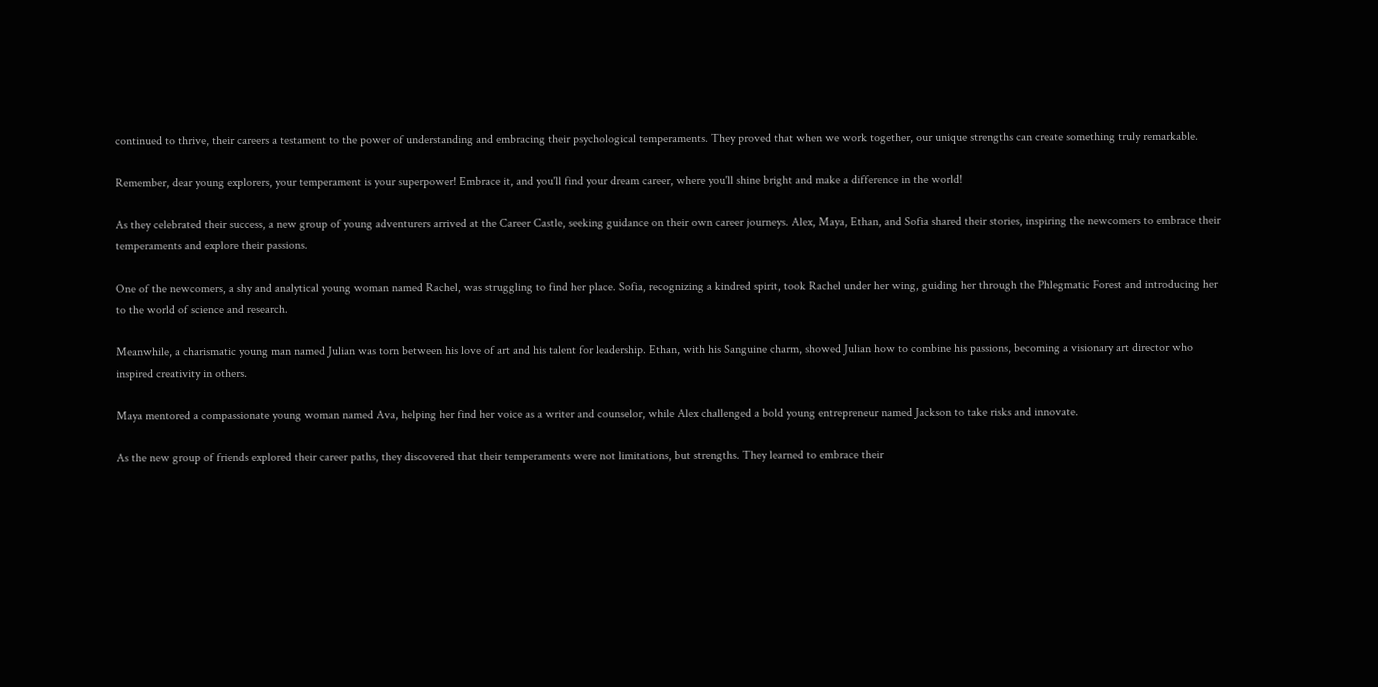continued to thrive, their careers a testament to the power of understanding and embracing their psychological temperaments. They proved that when we work together, our unique strengths can create something truly remarkable.

Remember, dear young explorers, your temperament is your superpower! Embrace it, and you'll find your dream career, where you'll shine bright and make a difference in the world!

As they celebrated their success, a new group of young adventurers arrived at the Career Castle, seeking guidance on their own career journeys. Alex, Maya, Ethan, and Sofia shared their stories, inspiring the newcomers to embrace their temperaments and explore their passions.

One of the newcomers, a shy and analytical young woman named Rachel, was struggling to find her place. Sofia, recognizing a kindred spirit, took Rachel under her wing, guiding her through the Phlegmatic Forest and introducing her to the world of science and research.

Meanwhile, a charismatic young man named Julian was torn between his love of art and his talent for leadership. Ethan, with his Sanguine charm, showed Julian how to combine his passions, becoming a visionary art director who inspired creativity in others.

Maya mentored a compassionate young woman named Ava, helping her find her voice as a writer and counselor, while Alex challenged a bold young entrepreneur named Jackson to take risks and innovate.

As the new group of friends explored their career paths, they discovered that their temperaments were not limitations, but strengths. They learned to embrace their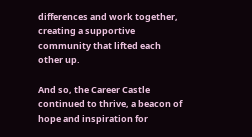differences and work together, creating a supportive community that lifted each other up.

And so, the Career Castle continued to thrive, a beacon of hope and inspiration for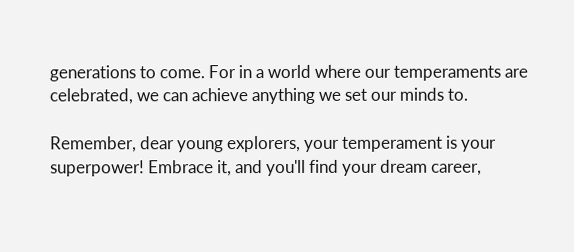generations to come. For in a world where our temperaments are celebrated, we can achieve anything we set our minds to.

Remember, dear young explorers, your temperament is your superpower! Embrace it, and you'll find your dream career,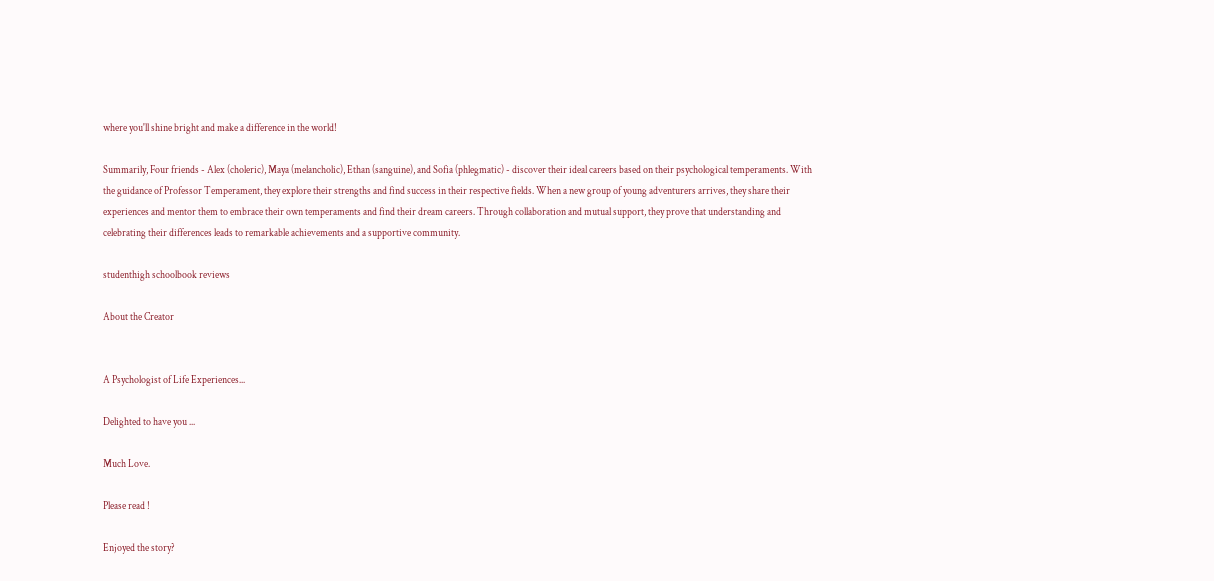where you'll shine bright and make a difference in the world!

Summarily, Four friends - Alex (choleric), Maya (melancholic), Ethan (sanguine), and Sofia (phlegmatic) - discover their ideal careers based on their psychological temperaments. With the guidance of Professor Temperament, they explore their strengths and find success in their respective fields. When a new group of young adventurers arrives, they share their experiences and mentor them to embrace their own temperaments and find their dream careers. Through collaboration and mutual support, they prove that understanding and celebrating their differences leads to remarkable achievements and a supportive community.

studenthigh schoolbook reviews

About the Creator


A Psychologist of Life Experiences...

Delighted to have you ...

Much Love.

Please read !

Enjoyed the story?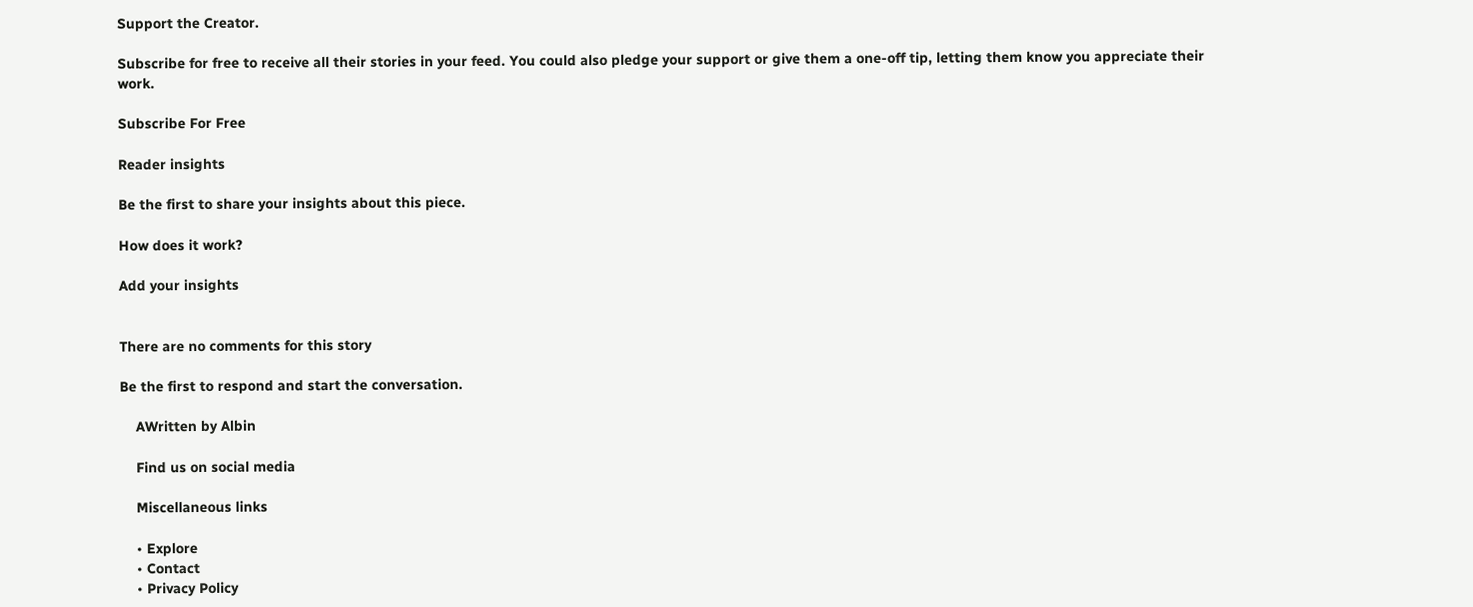Support the Creator.

Subscribe for free to receive all their stories in your feed. You could also pledge your support or give them a one-off tip, letting them know you appreciate their work.

Subscribe For Free

Reader insights

Be the first to share your insights about this piece.

How does it work?

Add your insights


There are no comments for this story

Be the first to respond and start the conversation.

    AWritten by Albin

    Find us on social media

    Miscellaneous links

    • Explore
    • Contact
    • Privacy Policy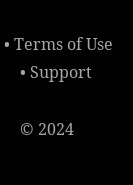• Terms of Use
    • Support

    © 2024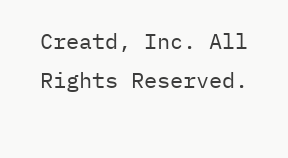Creatd, Inc. All Rights Reserved.